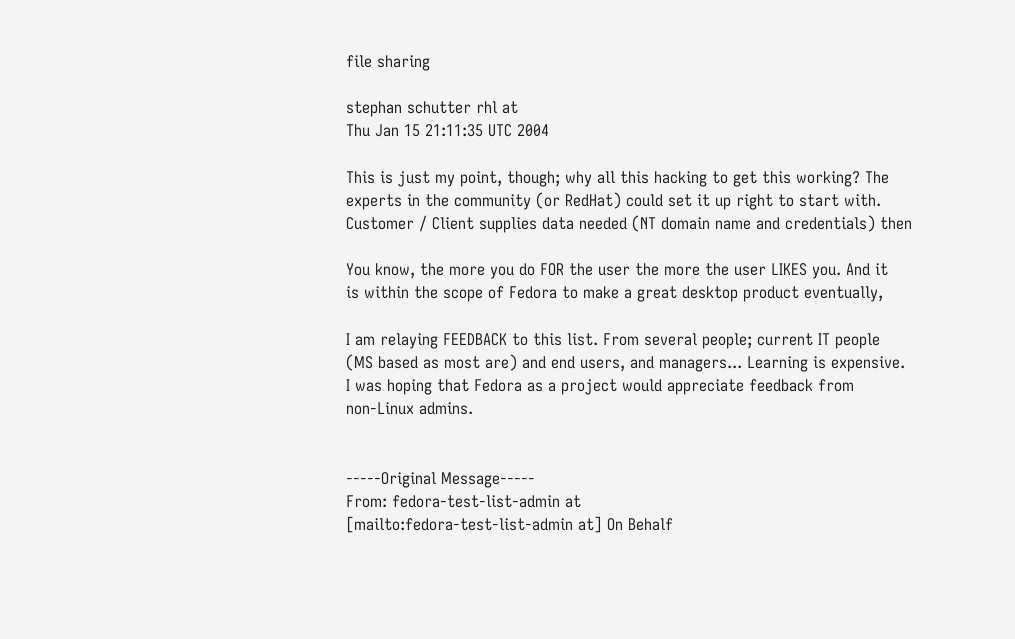file sharing

stephan schutter rhl at
Thu Jan 15 21:11:35 UTC 2004

This is just my point, though; why all this hacking to get this working? The
experts in the community (or RedHat) could set it up right to start with.
Customer / Client supplies data needed (NT domain name and credentials) then

You know, the more you do FOR the user the more the user LIKES you. And it
is within the scope of Fedora to make a great desktop product eventually,

I am relaying FEEDBACK to this list. From several people; current IT people
(MS based as most are) and end users, and managers... Learning is expensive.
I was hoping that Fedora as a project would appreciate feedback from
non-Linux admins.


-----Original Message-----
From: fedora-test-list-admin at
[mailto:fedora-test-list-admin at] On Behalf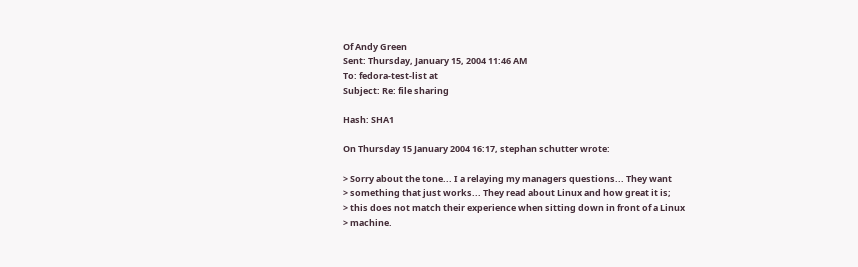Of Andy Green
Sent: Thursday, January 15, 2004 11:46 AM
To: fedora-test-list at
Subject: Re: file sharing

Hash: SHA1

On Thursday 15 January 2004 16:17, stephan schutter wrote:

> Sorry about the tone... I a relaying my managers questions... They want
> something that just works... They read about Linux and how great it is;
> this does not match their experience when sitting down in front of a Linux
> machine.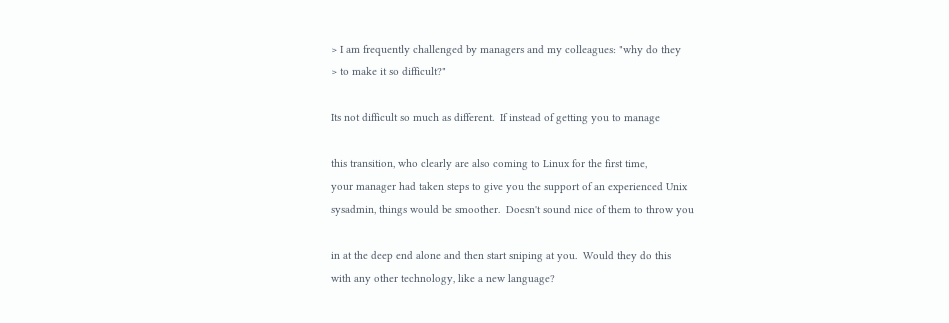> I am frequently challenged by managers and my colleagues: "why do they
> to make it so difficult?"

Its not difficult so much as different.  If instead of getting you to manage

this transition, who clearly are also coming to Linux for the first time,
your manager had taken steps to give you the support of an experienced Unix
sysadmin, things would be smoother.  Doesn't sound nice of them to throw you

in at the deep end alone and then start sniping at you.  Would they do this
with any other technology, like a new language?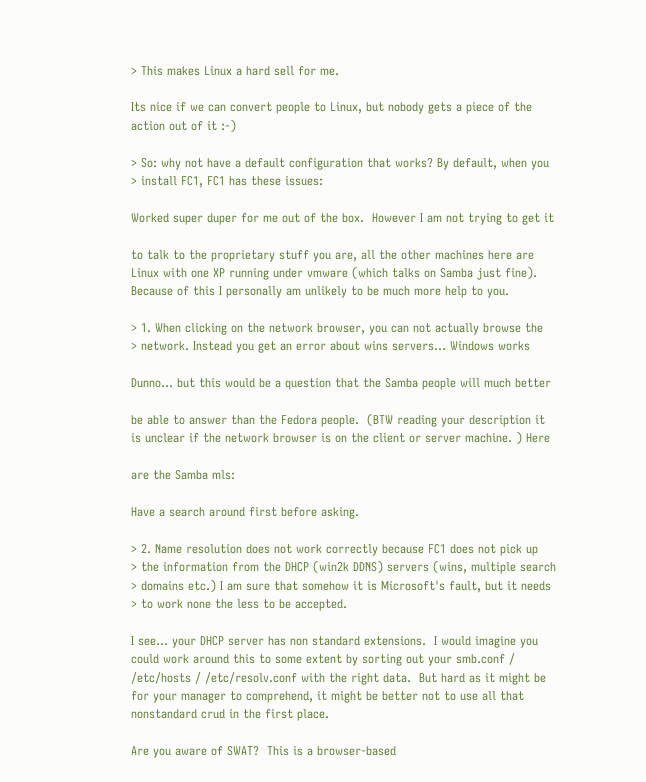> This makes Linux a hard sell for me.

Its nice if we can convert people to Linux, but nobody gets a piece of the
action out of it :-)

> So: why not have a default configuration that works? By default, when you
> install FC1, FC1 has these issues:

Worked super duper for me out of the box.  However I am not trying to get it

to talk to the proprietary stuff you are, all the other machines here are
Linux with one XP running under vmware (which talks on Samba just fine).
Because of this I personally am unlikely to be much more help to you.

> 1. When clicking on the network browser, you can not actually browse the
> network. Instead you get an error about wins servers... Windows works

Dunno... but this would be a question that the Samba people will much better

be able to answer than the Fedora people.  (BTW reading your description it
is unclear if the network browser is on the client or server machine. ) Here

are the Samba mls:

Have a search around first before asking.

> 2. Name resolution does not work correctly because FC1 does not pick up
> the information from the DHCP (win2k DDNS) servers (wins, multiple search
> domains etc.) I am sure that somehow it is Microsoft's fault, but it needs
> to work none the less to be accepted.

I see... your DHCP server has non standard extensions.  I would imagine you
could work around this to some extent by sorting out your smb.conf /
/etc/hosts / /etc/resolv.conf with the right data.  But hard as it might be
for your manager to comprehend, it might be better not to use all that
nonstandard crud in the first place.

Are you aware of SWAT?  This is a browser-based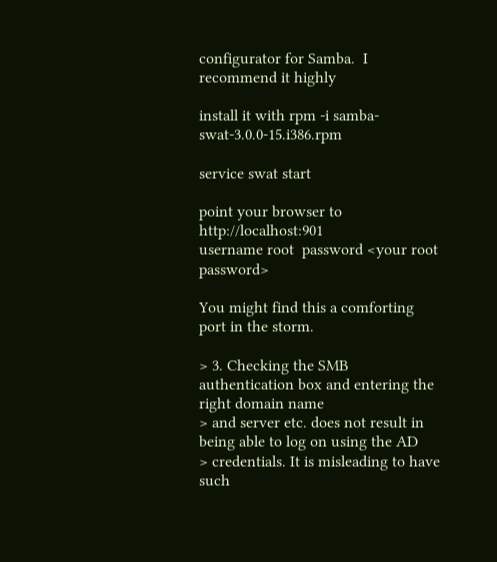configurator for Samba.  I
recommend it highly

install it with rpm -i samba-swat-3.0.0-15.i386.rpm

service swat start

point your browser to http://localhost:901
username root  password <your root password>

You might find this a comforting port in the storm.

> 3. Checking the SMB authentication box and entering the right domain name
> and server etc. does not result in being able to log on using the AD
> credentials. It is misleading to have such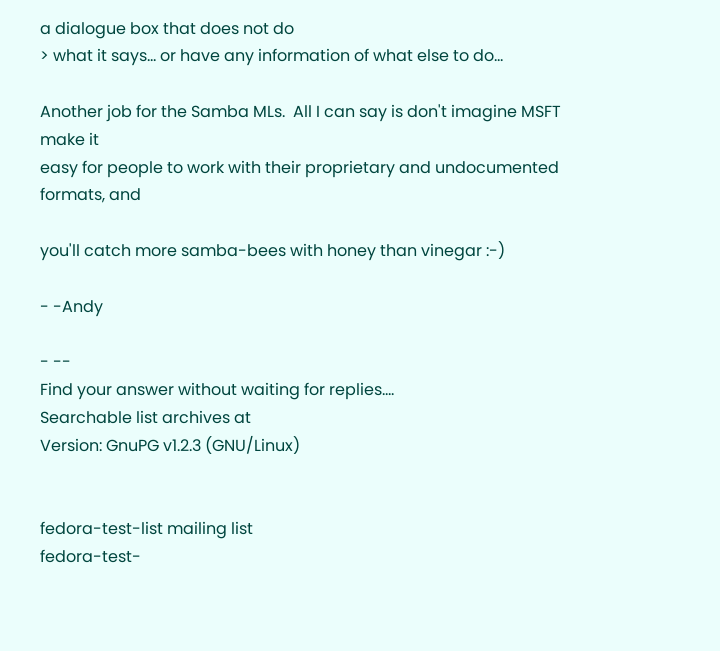a dialogue box that does not do
> what it says... or have any information of what else to do...

Another job for the Samba MLs.  All I can say is don't imagine MSFT make it
easy for people to work with their proprietary and undocumented formats, and

you'll catch more samba-bees with honey than vinegar :-)

- -Andy

- --
Find your answer without waiting for replies....
Searchable list archives at
Version: GnuPG v1.2.3 (GNU/Linux)


fedora-test-list mailing list
fedora-test-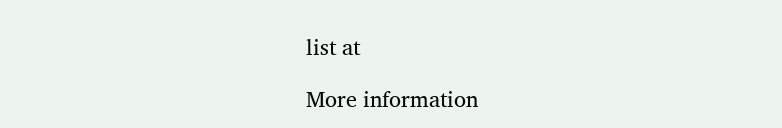list at

More information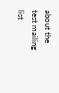about the test mailing list